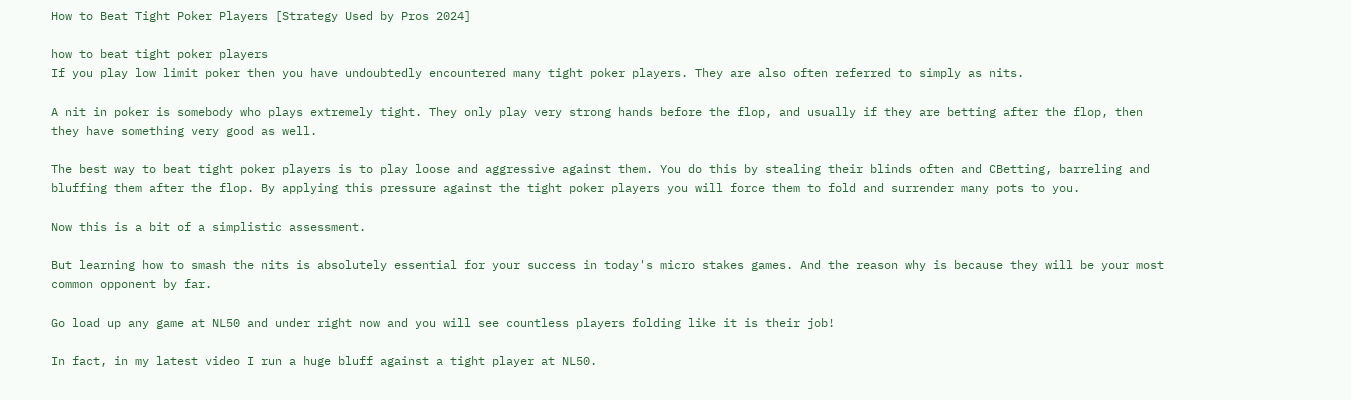How to Beat Tight Poker Players [Strategy Used by Pros 2024]

how to beat tight poker players
If you play low limit poker then you have undoubtedly encountered many tight poker players. They are also often referred to simply as nits.

A nit in poker is somebody who plays extremely tight. They only play very strong hands before the flop, and usually if they are betting after the flop, then they have something very good as well.

The best way to beat tight poker players is to play loose and aggressive against them. You do this by stealing their blinds often and CBetting, barreling and bluffing them after the flop. By applying this pressure against the tight poker players you will force them to fold and surrender many pots to you.

Now this is a bit of a simplistic assessment.

But learning how to smash the nits is absolutely essential for your success in today's micro stakes games. And the reason why is because they will be your most common opponent by far.

Go load up any game at NL50 and under right now and you will see countless players folding like it is their job!

In fact, in my latest video I run a huge bluff against a tight player at NL50.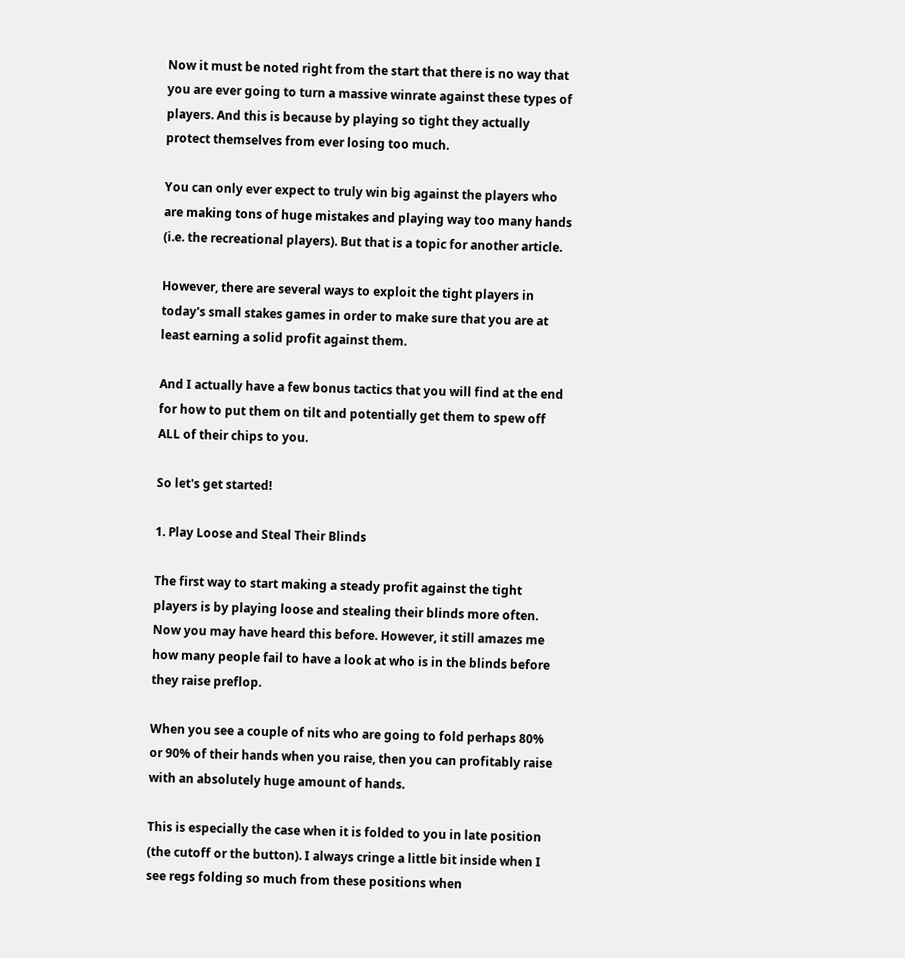Now it must be noted right from the start that there is no way that you are ever going to turn a massive winrate against these types of players. And this is because by playing so tight they actually protect themselves from ever losing too much.

You can only ever expect to truly win big against the players who are making tons of huge mistakes and playing way too many hands (i.e. the recreational players). But that is a topic for another article.

However, there are several ways to exploit the tight players in today's small stakes games in order to make sure that you are at least earning a solid profit against them.

And I actually have a few bonus tactics that you will find at the end for how to put them on tilt and potentially get them to spew off ALL of their chips to you.

So let's get started!

1. Play Loose and Steal Their Blinds

The first way to start making a steady profit against the tight players is by playing loose and stealing their blinds more often. Now you may have heard this before. However, it still amazes me how many people fail to have a look at who is in the blinds before they raise preflop.

When you see a couple of nits who are going to fold perhaps 80% or 90% of their hands when you raise, then you can profitably raise with an absolutely huge amount of hands.

This is especially the case when it is folded to you in late position (the cutoff or the button). I always cringe a little bit inside when I see regs folding so much from these positions when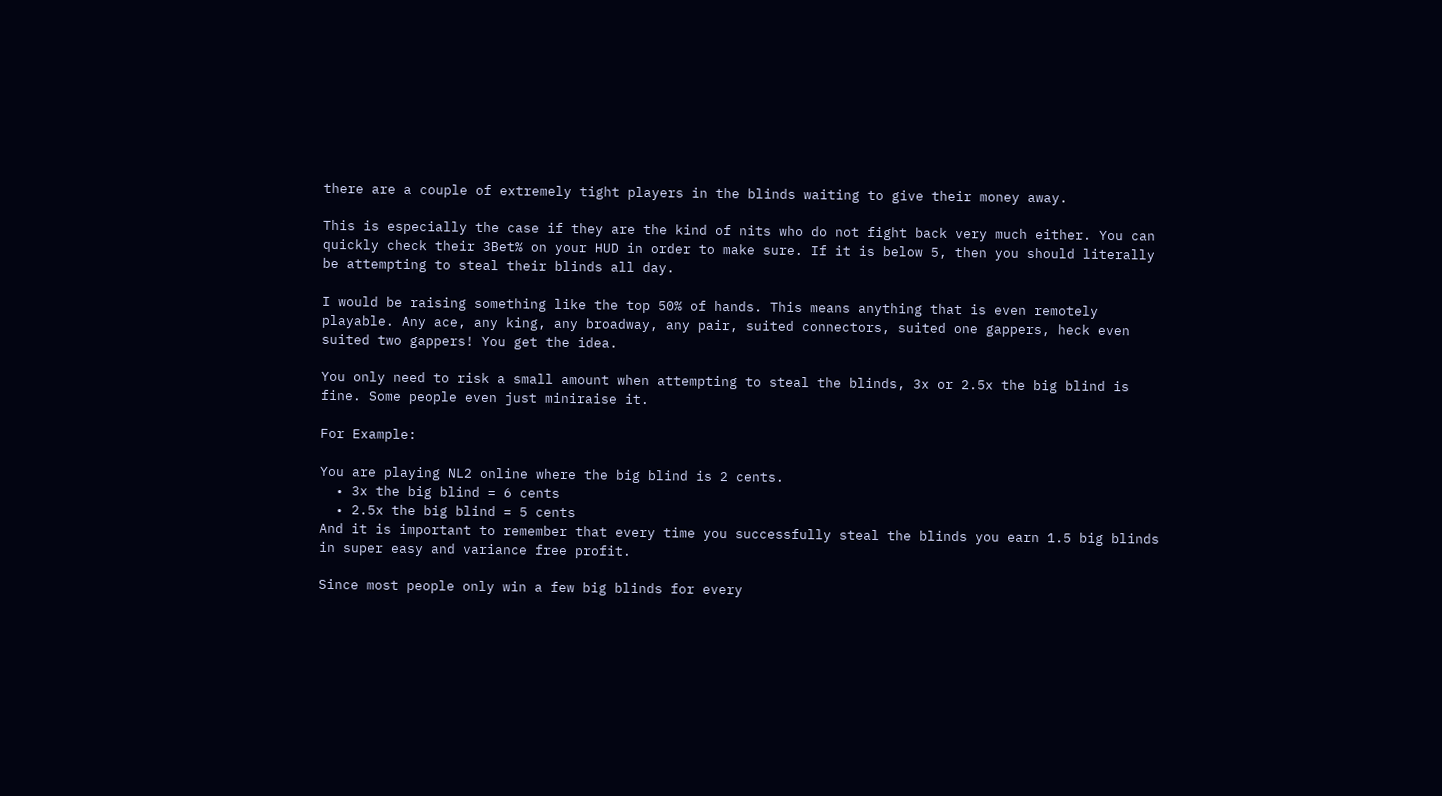there are a couple of extremely tight players in the blinds waiting to give their money away.

This is especially the case if they are the kind of nits who do not fight back very much either. You can quickly check their 3Bet% on your HUD in order to make sure. If it is below 5, then you should literally be attempting to steal their blinds all day.

I would be raising something like the top 50% of hands. This means anything that is even remotely playable. Any ace, any king, any broadway, any pair, suited connectors, suited one gappers, heck even suited two gappers! You get the idea.

You only need to risk a small amount when attempting to steal the blinds, 3x or 2.5x the big blind is fine. Some people even just miniraise it.

For Example:

You are playing NL2 online where the big blind is 2 cents.
  • 3x the big blind = 6 cents
  • 2.5x the big blind = 5 cents
And it is important to remember that every time you successfully steal the blinds you earn 1.5 big blinds in super easy and variance free profit.

Since most people only win a few big blinds for every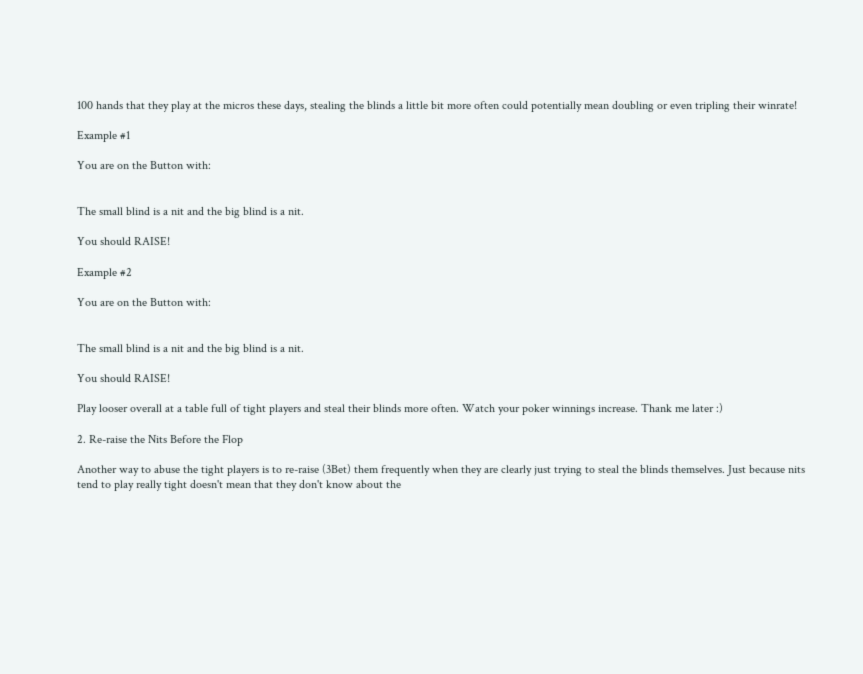100 hands that they play at the micros these days, stealing the blinds a little bit more often could potentially mean doubling or even tripling their winrate!

Example #1

You are on the Button with:


The small blind is a nit and the big blind is a nit.

You should RAISE!

Example #2

You are on the Button with:


The small blind is a nit and the big blind is a nit.

You should RAISE!

Play looser overall at a table full of tight players and steal their blinds more often. Watch your poker winnings increase. Thank me later :)

2. Re-raise the Nits Before the Flop

Another way to abuse the tight players is to re-raise (3Bet) them frequently when they are clearly just trying to steal the blinds themselves. Just because nits tend to play really tight doesn't mean that they don't know about the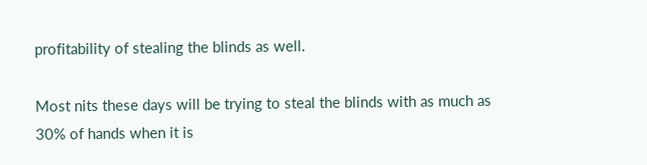profitability of stealing the blinds as well.

Most nits these days will be trying to steal the blinds with as much as 30% of hands when it is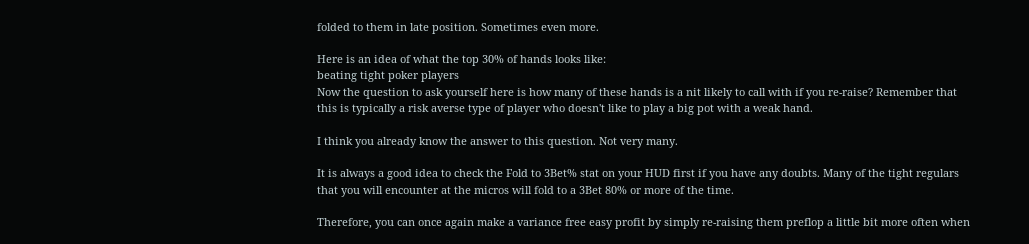folded to them in late position. Sometimes even more.

Here is an idea of what the top 30% of hands looks like:
beating tight poker players
Now the question to ask yourself here is how many of these hands is a nit likely to call with if you re-raise? Remember that this is typically a risk averse type of player who doesn't like to play a big pot with a weak hand.

I think you already know the answer to this question. Not very many.

It is always a good idea to check the Fold to 3Bet% stat on your HUD first if you have any doubts. Many of the tight regulars that you will encounter at the micros will fold to a 3Bet 80% or more of the time.

Therefore, you can once again make a variance free easy profit by simply re-raising them preflop a little bit more often when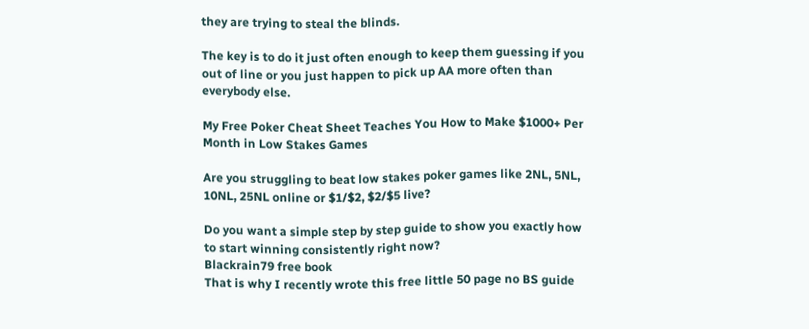they are trying to steal the blinds.

The key is to do it just often enough to keep them guessing if you out of line or you just happen to pick up AA more often than everybody else.

My Free Poker Cheat Sheet Teaches You How to Make $1000+ Per Month in Low Stakes Games

Are you struggling to beat low stakes poker games like 2NL, 5NL, 10NL, 25NL online or $1/$2, $2/$5 live?

Do you want a simple step by step guide to show you exactly how to start winning consistently right now?
Blackrain79 free book
That is why I recently wrote this free little 50 page no BS guide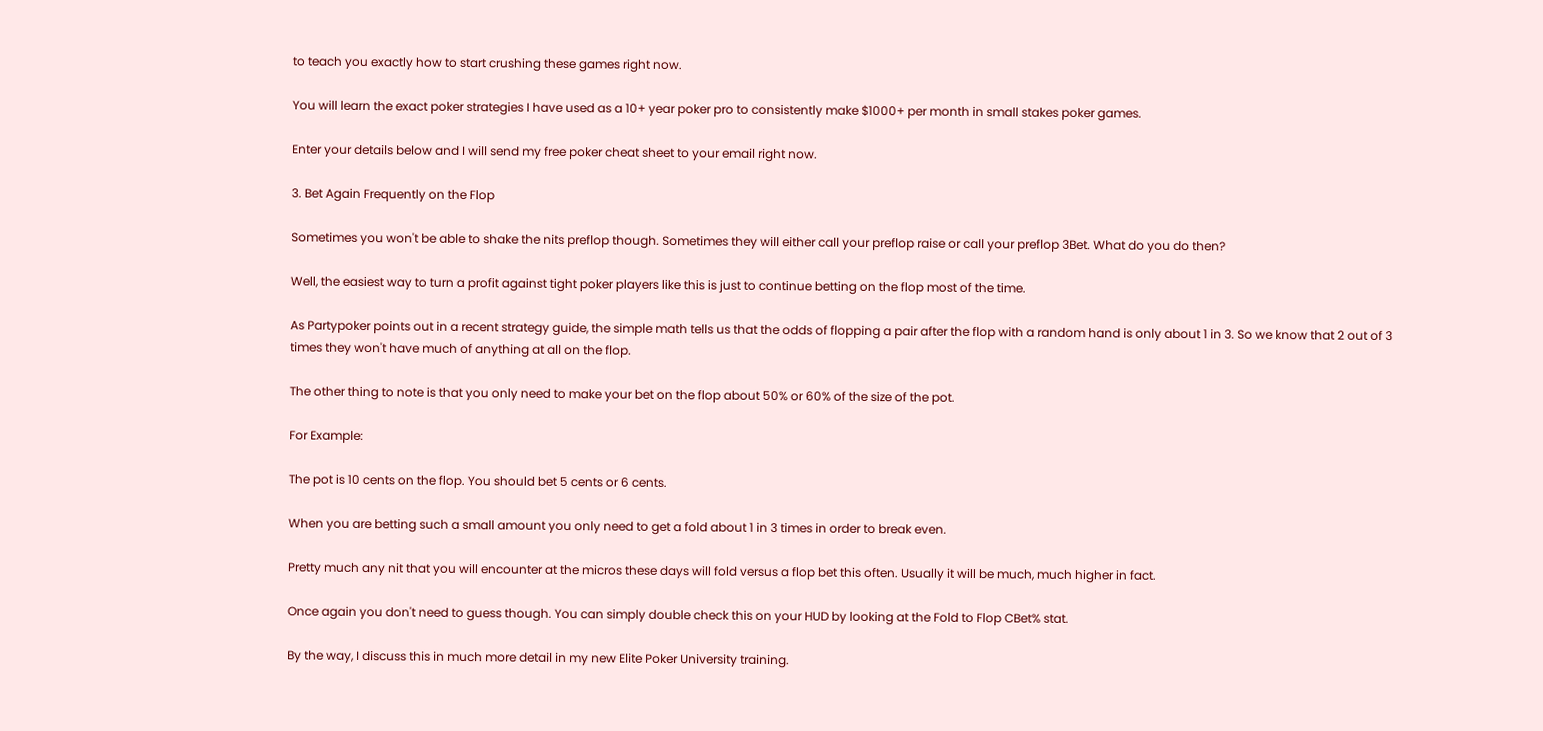to teach you exactly how to start crushing these games right now.

You will learn the exact poker strategies I have used as a 10+ year poker pro to consistently make $1000+ per month in small stakes poker games.

Enter your details below and I will send my free poker cheat sheet to your email right now.

3. Bet Again Frequently on the Flop

Sometimes you won't be able to shake the nits preflop though. Sometimes they will either call your preflop raise or call your preflop 3Bet. What do you do then?

Well, the easiest way to turn a profit against tight poker players like this is just to continue betting on the flop most of the time.

As Partypoker points out in a recent strategy guide, the simple math tells us that the odds of flopping a pair after the flop with a random hand is only about 1 in 3. So we know that 2 out of 3 times they won't have much of anything at all on the flop.

The other thing to note is that you only need to make your bet on the flop about 50% or 60% of the size of the pot.

For Example:

The pot is 10 cents on the flop. You should bet 5 cents or 6 cents.

When you are betting such a small amount you only need to get a fold about 1 in 3 times in order to break even.

Pretty much any nit that you will encounter at the micros these days will fold versus a flop bet this often. Usually it will be much, much higher in fact.

Once again you don't need to guess though. You can simply double check this on your HUD by looking at the Fold to Flop CBet% stat.

By the way, I discuss this in much more detail in my new Elite Poker University training.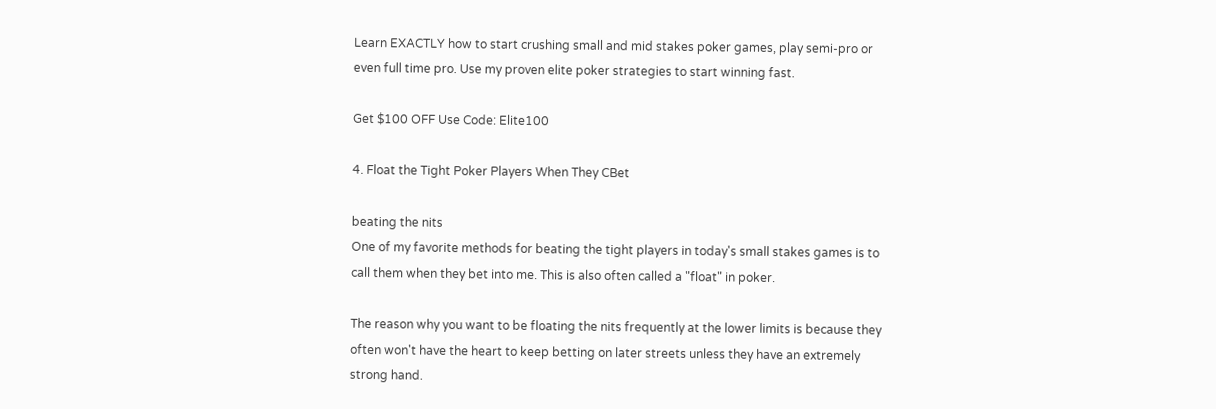Learn EXACTLY how to start crushing small and mid stakes poker games, play semi-pro or even full time pro. Use my proven elite poker strategies to start winning fast.

Get $100 OFF Use Code: Elite100

4. Float the Tight Poker Players When They CBet

beating the nits
One of my favorite methods for beating the tight players in today's small stakes games is to call them when they bet into me. This is also often called a "float" in poker.

The reason why you want to be floating the nits frequently at the lower limits is because they often won't have the heart to keep betting on later streets unless they have an extremely strong hand.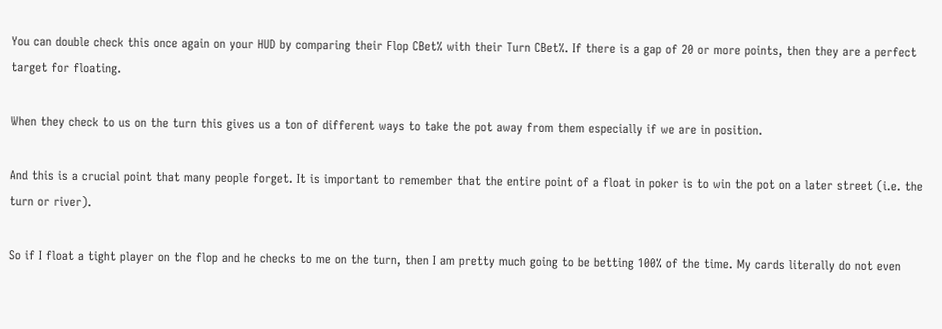You can double check this once again on your HUD by comparing their Flop CBet% with their Turn CBet%. If there is a gap of 20 or more points, then they are a perfect target for floating.

When they check to us on the turn this gives us a ton of different ways to take the pot away from them especially if we are in position.

And this is a crucial point that many people forget. It is important to remember that the entire point of a float in poker is to win the pot on a later street (i.e. the turn or river).

So if I float a tight player on the flop and he checks to me on the turn, then I am pretty much going to be betting 100% of the time. My cards literally do not even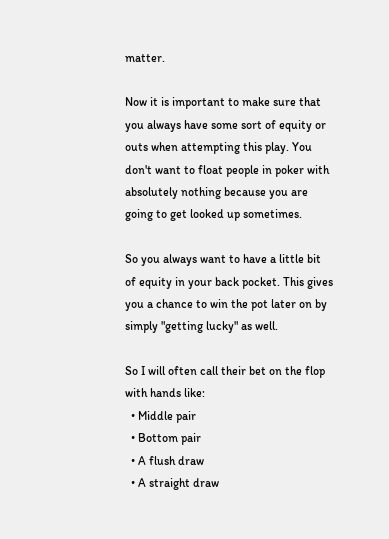matter.

Now it is important to make sure that you always have some sort of equity or outs when attempting this play. You don't want to float people in poker with absolutely nothing because you are going to get looked up sometimes.

So you always want to have a little bit of equity in your back pocket. This gives you a chance to win the pot later on by simply "getting lucky" as well.

So I will often call their bet on the flop with hands like:
  • Middle pair
  • Bottom pair
  • A flush draw
  • A straight draw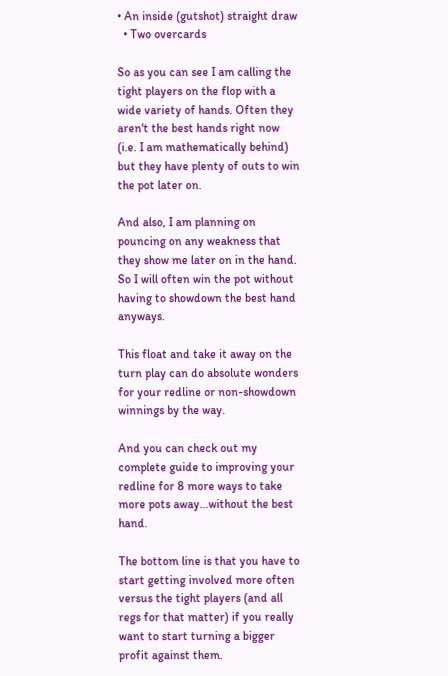• An inside (gutshot) straight draw
  • Two overcards

So as you can see I am calling the tight players on the flop with a wide variety of hands. Often they aren't the best hands right now (i.e. I am mathematically behind) but they have plenty of outs to win the pot later on.

And also, I am planning on pouncing on any weakness that they show me later on in the hand. So I will often win the pot without having to showdown the best hand anyways.

This float and take it away on the turn play can do absolute wonders for your redline or non-showdown winnings by the way.

And you can check out my complete guide to improving your redline for 8 more ways to take more pots away...without the best hand.

The bottom line is that you have to start getting involved more often versus the tight players (and all regs for that matter) if you really want to start turning a bigger profit against them.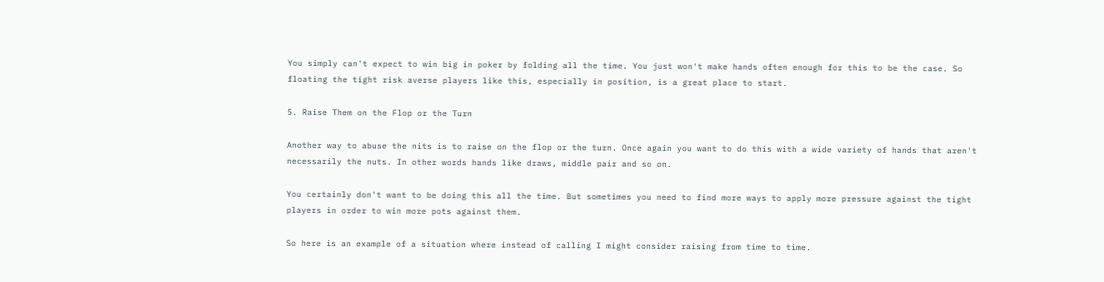You simply can't expect to win big in poker by folding all the time. You just won't make hands often enough for this to be the case. So floating the tight risk averse players like this, especially in position, is a great place to start.

5. Raise Them on the Flop or the Turn

Another way to abuse the nits is to raise on the flop or the turn. Once again you want to do this with a wide variety of hands that aren't necessarily the nuts. In other words hands like draws, middle pair and so on.

You certainly don't want to be doing this all the time. But sometimes you need to find more ways to apply more pressure against the tight players in order to win more pots against them.

So here is an example of a situation where instead of calling I might consider raising from time to time.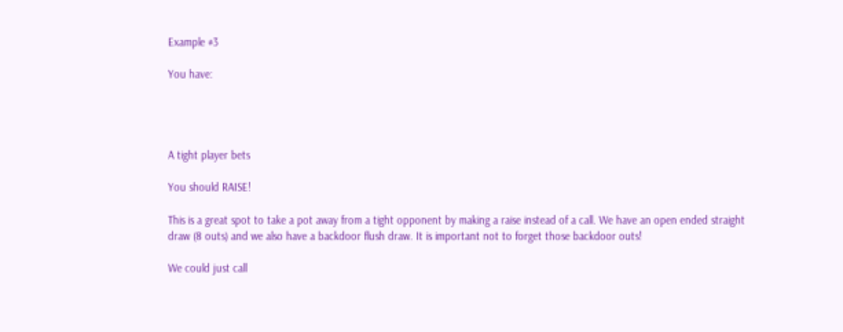Example #3

You have:




A tight player bets

You should RAISE!

This is a great spot to take a pot away from a tight opponent by making a raise instead of a call. We have an open ended straight draw (8 outs) and we also have a backdoor flush draw. It is important not to forget those backdoor outs!

We could just call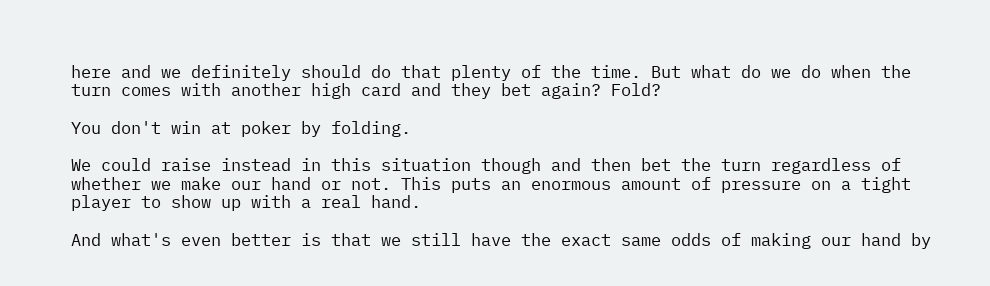here and we definitely should do that plenty of the time. But what do we do when the turn comes with another high card and they bet again? Fold?

You don't win at poker by folding.

We could raise instead in this situation though and then bet the turn regardless of whether we make our hand or not. This puts an enormous amount of pressure on a tight player to show up with a real hand.

And what's even better is that we still have the exact same odds of making our hand by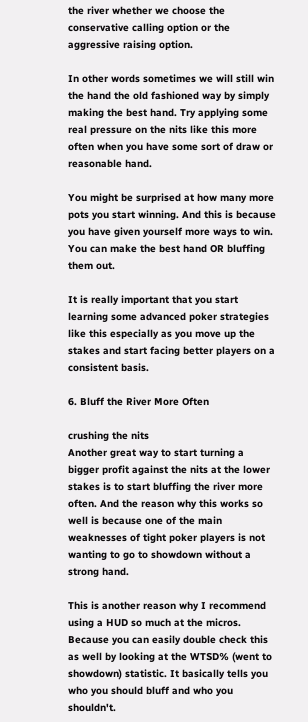the river whether we choose the conservative calling option or the aggressive raising option.

In other words sometimes we will still win the hand the old fashioned way by simply making the best hand. Try applying some real pressure on the nits like this more often when you have some sort of draw or reasonable hand.

You might be surprised at how many more pots you start winning. And this is because you have given yourself more ways to win. You can make the best hand OR bluffing them out.

It is really important that you start learning some advanced poker strategies like this especially as you move up the stakes and start facing better players on a consistent basis.

6. Bluff the River More Often

crushing the nits
Another great way to start turning a bigger profit against the nits at the lower stakes is to start bluffing the river more often. And the reason why this works so well is because one of the main weaknesses of tight poker players is not wanting to go to showdown without a strong hand.

This is another reason why I recommend using a HUD so much at the micros. Because you can easily double check this as well by looking at the WTSD% (went to showdown) statistic. It basically tells you who you should bluff and who you shouldn't.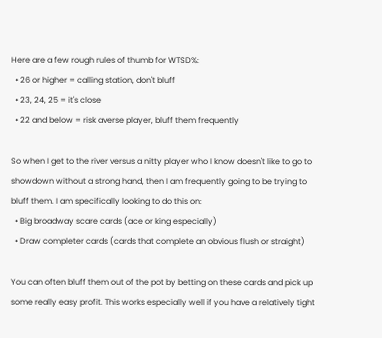Here are a few rough rules of thumb for WTSD%:
  • 26 or higher = calling station, don't bluff
  • 23, 24, 25 = it's close
  • 22 and below = risk averse player, bluff them frequently

So when I get to the river versus a nitty player who I know doesn't like to go to showdown without a strong hand, then I am frequently going to be trying to bluff them. I am specifically looking to do this on:
  • Big broadway scare cards (ace or king especially)
  • Draw completer cards (cards that complete an obvious flush or straight)

You can often bluff them out of the pot by betting on these cards and pick up some really easy profit. This works especially well if you have a relatively tight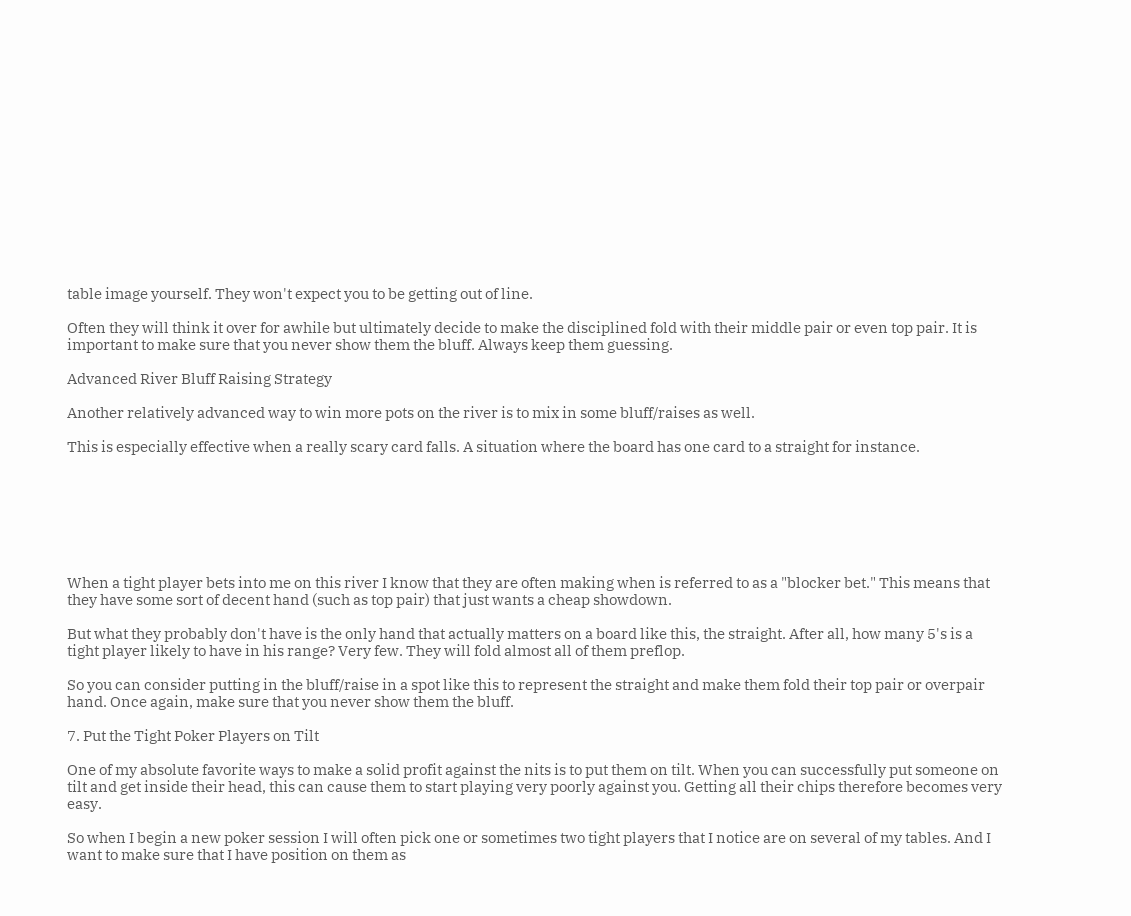table image yourself. They won't expect you to be getting out of line.

Often they will think it over for awhile but ultimately decide to make the disciplined fold with their middle pair or even top pair. It is important to make sure that you never show them the bluff. Always keep them guessing.

Advanced River Bluff Raising Strategy

Another relatively advanced way to win more pots on the river is to mix in some bluff/raises as well.

This is especially effective when a really scary card falls. A situation where the board has one card to a straight for instance.







When a tight player bets into me on this river I know that they are often making when is referred to as a "blocker bet." This means that they have some sort of decent hand (such as top pair) that just wants a cheap showdown.

But what they probably don't have is the only hand that actually matters on a board like this, the straight. After all, how many 5's is a tight player likely to have in his range? Very few. They will fold almost all of them preflop.

So you can consider putting in the bluff/raise in a spot like this to represent the straight and make them fold their top pair or overpair hand. Once again, make sure that you never show them the bluff.

7. Put the Tight Poker Players on Tilt

One of my absolute favorite ways to make a solid profit against the nits is to put them on tilt. When you can successfully put someone on tilt and get inside their head, this can cause them to start playing very poorly against you. Getting all their chips therefore becomes very easy.

So when I begin a new poker session I will often pick one or sometimes two tight players that I notice are on several of my tables. And I want to make sure that I have position on them as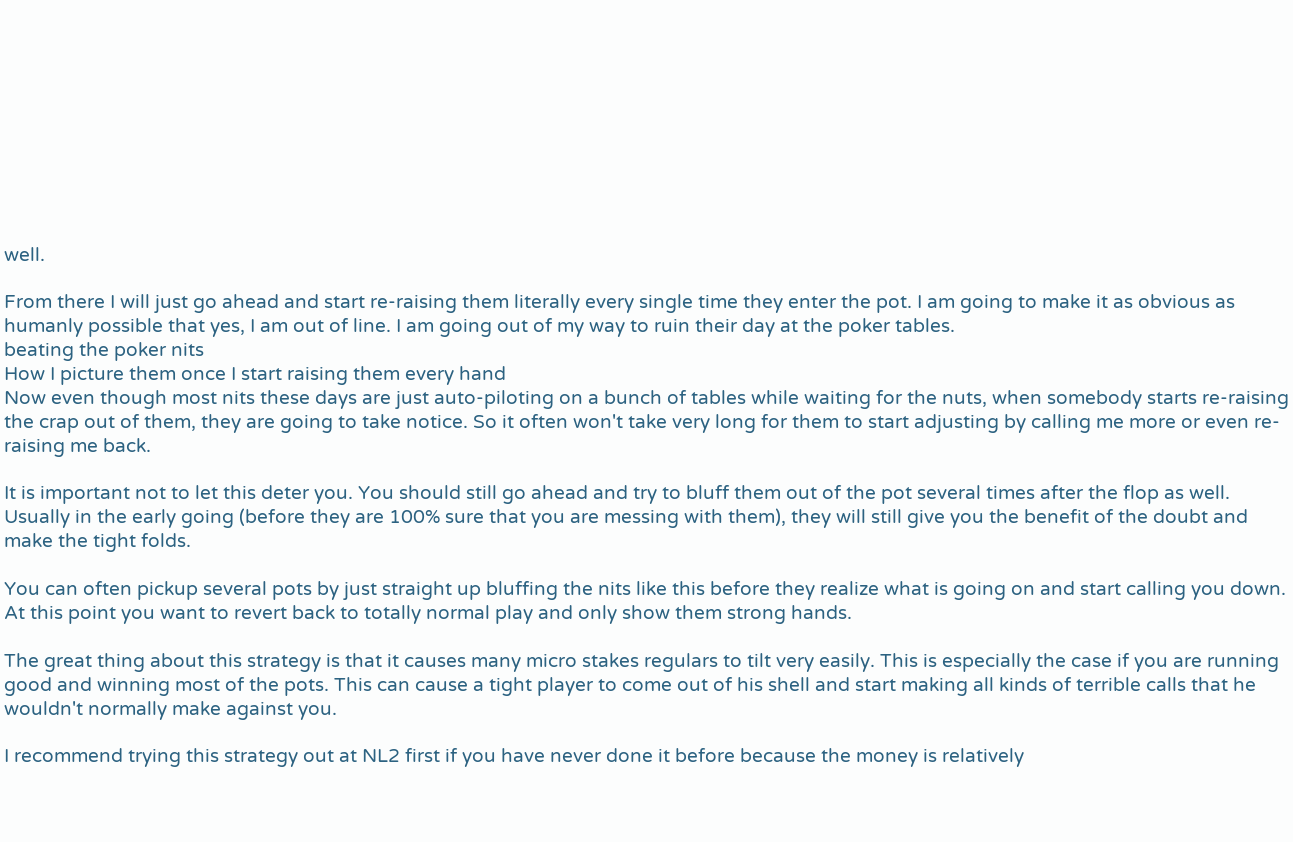well.

From there I will just go ahead and start re-raising them literally every single time they enter the pot. I am going to make it as obvious as humanly possible that yes, I am out of line. I am going out of my way to ruin their day at the poker tables.
beating the poker nits
How I picture them once I start raising them every hand
Now even though most nits these days are just auto-piloting on a bunch of tables while waiting for the nuts, when somebody starts re-raising the crap out of them, they are going to take notice. So it often won't take very long for them to start adjusting by calling me more or even re-raising me back.

It is important not to let this deter you. You should still go ahead and try to bluff them out of the pot several times after the flop as well. Usually in the early going (before they are 100% sure that you are messing with them), they will still give you the benefit of the doubt and make the tight folds.

You can often pickup several pots by just straight up bluffing the nits like this before they realize what is going on and start calling you down. At this point you want to revert back to totally normal play and only show them strong hands.

The great thing about this strategy is that it causes many micro stakes regulars to tilt very easily. This is especially the case if you are running good and winning most of the pots. This can cause a tight player to come out of his shell and start making all kinds of terrible calls that he wouldn't normally make against you.

I recommend trying this strategy out at NL2 first if you have never done it before because the money is relatively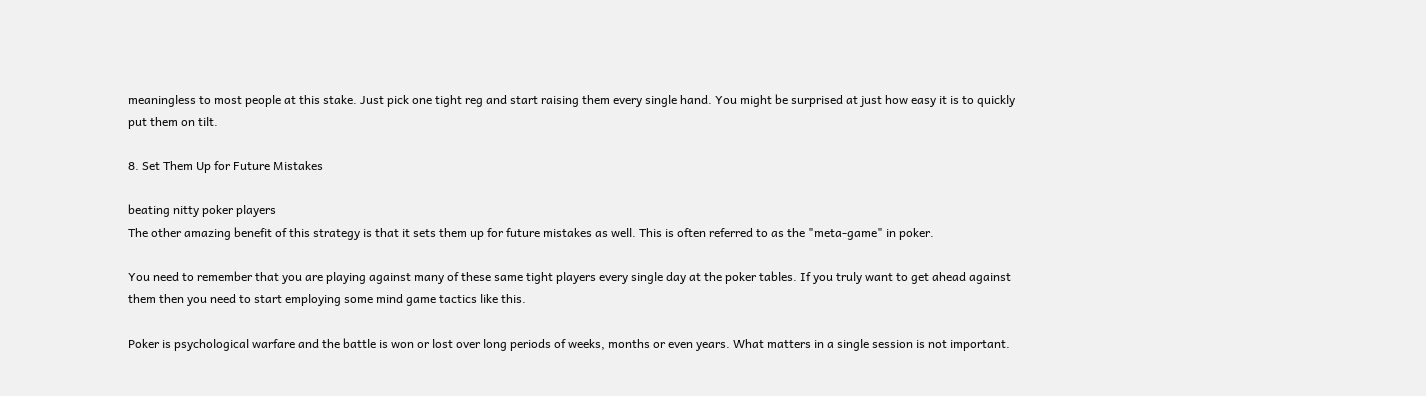meaningless to most people at this stake. Just pick one tight reg and start raising them every single hand. You might be surprised at just how easy it is to quickly put them on tilt.

8. Set Them Up for Future Mistakes

beating nitty poker players
The other amazing benefit of this strategy is that it sets them up for future mistakes as well. This is often referred to as the "meta-game" in poker.

You need to remember that you are playing against many of these same tight players every single day at the poker tables. If you truly want to get ahead against them then you need to start employing some mind game tactics like this.

Poker is psychological warfare and the battle is won or lost over long periods of weeks, months or even years. What matters in a single session is not important.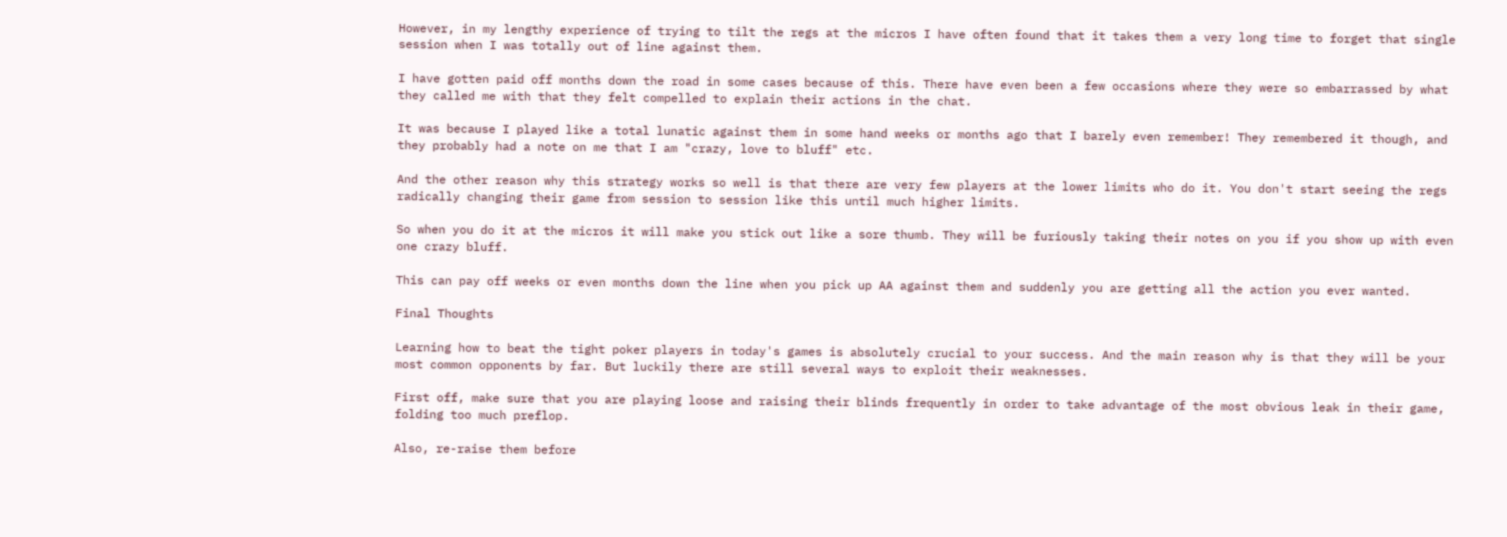However, in my lengthy experience of trying to tilt the regs at the micros I have often found that it takes them a very long time to forget that single session when I was totally out of line against them.

I have gotten paid off months down the road in some cases because of this. There have even been a few occasions where they were so embarrassed by what they called me with that they felt compelled to explain their actions in the chat.

It was because I played like a total lunatic against them in some hand weeks or months ago that I barely even remember! They remembered it though, and they probably had a note on me that I am "crazy, love to bluff" etc.

And the other reason why this strategy works so well is that there are very few players at the lower limits who do it. You don't start seeing the regs radically changing their game from session to session like this until much higher limits.

So when you do it at the micros it will make you stick out like a sore thumb. They will be furiously taking their notes on you if you show up with even one crazy bluff.

This can pay off weeks or even months down the line when you pick up AA against them and suddenly you are getting all the action you ever wanted.

Final Thoughts

Learning how to beat the tight poker players in today's games is absolutely crucial to your success. And the main reason why is that they will be your most common opponents by far. But luckily there are still several ways to exploit their weaknesses.

First off, make sure that you are playing loose and raising their blinds frequently in order to take advantage of the most obvious leak in their game, folding too much preflop.

Also, re-raise them before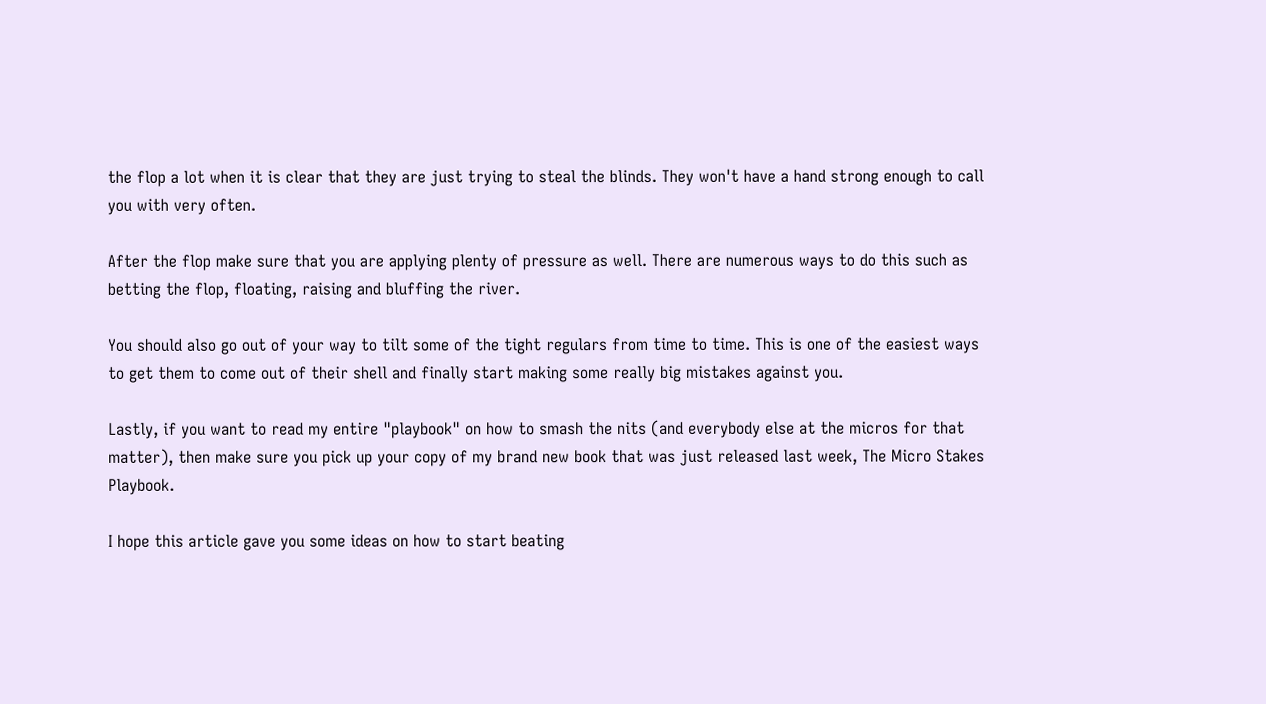the flop a lot when it is clear that they are just trying to steal the blinds. They won't have a hand strong enough to call you with very often.

After the flop make sure that you are applying plenty of pressure as well. There are numerous ways to do this such as betting the flop, floating, raising and bluffing the river.

You should also go out of your way to tilt some of the tight regulars from time to time. This is one of the easiest ways to get them to come out of their shell and finally start making some really big mistakes against you.

Lastly, if you want to read my entire "playbook" on how to smash the nits (and everybody else at the micros for that matter), then make sure you pick up your copy of my brand new book that was just released last week, The Micro Stakes Playbook.

I hope this article gave you some ideas on how to start beating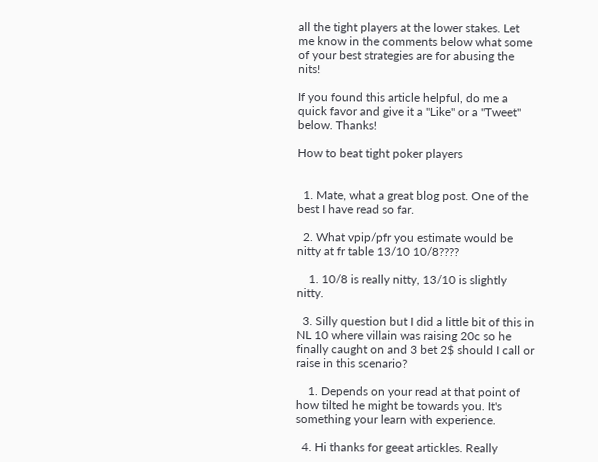all the tight players at the lower stakes. Let me know in the comments below what some of your best strategies are for abusing the nits!

If you found this article helpful, do me a quick favor and give it a "Like" or a "Tweet" below. Thanks!

How to beat tight poker players


  1. Mate, what a great blog post. One of the best I have read so far.

  2. What vpip/pfr you estimate would be nitty at fr table 13/10 10/8????

    1. 10/8 is really nitty, 13/10 is slightly nitty.

  3. Silly question but I did a little bit of this in NL 10 where villain was raising 20c so he finally caught on and 3 bet 2$ should I call or raise in this scenario?

    1. Depends on your read at that point of how tilted he might be towards you. It's something your learn with experience.

  4. Hi thanks for geeat artickles. Really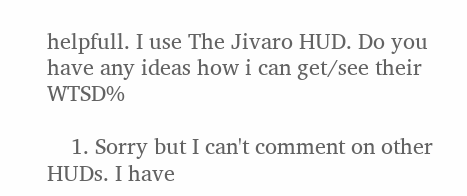helpfull. I use The Jivaro HUD. Do you have any ideas how i can get/see their WTSD%

    1. Sorry but I can't comment on other HUDs. I have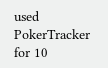used PokerTracker for 10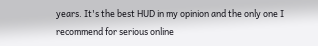years. It's the best HUD in my opinion and the only one I recommend for serious online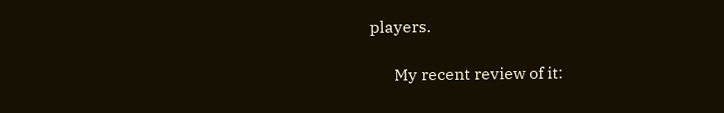players.

      My recent review of it: